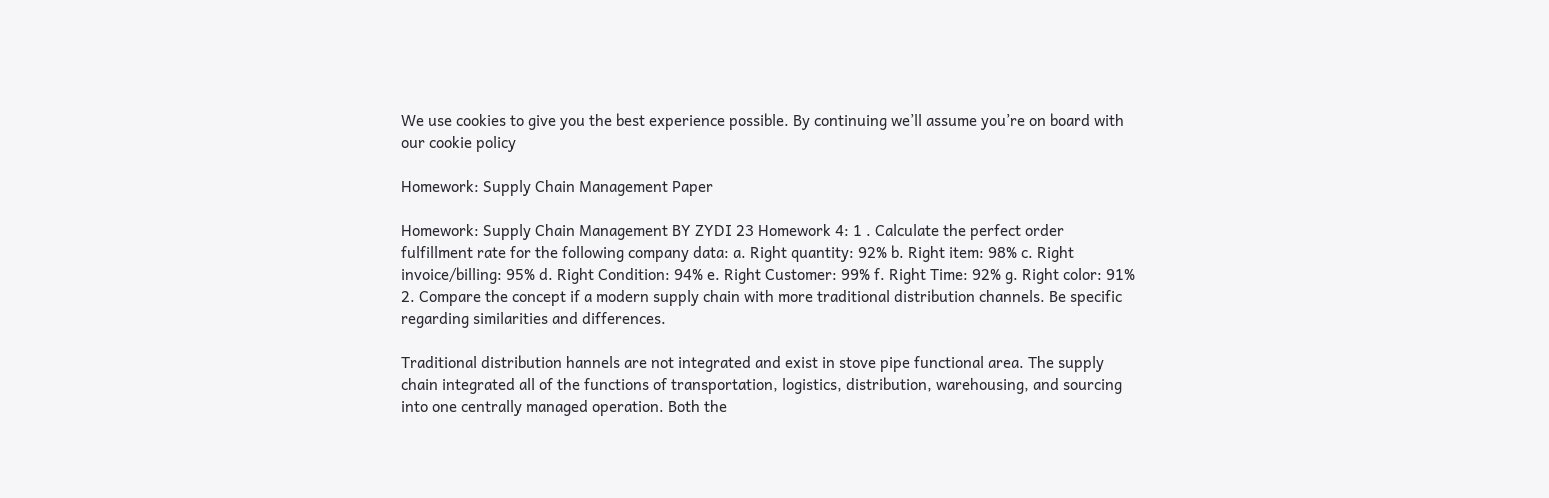We use cookies to give you the best experience possible. By continuing we’ll assume you’re on board with our cookie policy

Homework: Supply Chain Management Paper

Homework: Supply Chain Management BY ZYDI 23 Homework 4: 1 . Calculate the perfect order fulfillment rate for the following company data: a. Right quantity: 92% b. Right item: 98% c. Right invoice/billing: 95% d. Right Condition: 94% e. Right Customer: 99% f. Right Time: 92% g. Right color: 91% 2. Compare the concept if a modern supply chain with more traditional distribution channels. Be specific regarding similarities and differences.

Traditional distribution hannels are not integrated and exist in stove pipe functional area. The supply chain integrated all of the functions of transportation, logistics, distribution, warehousing, and sourcing into one centrally managed operation. Both the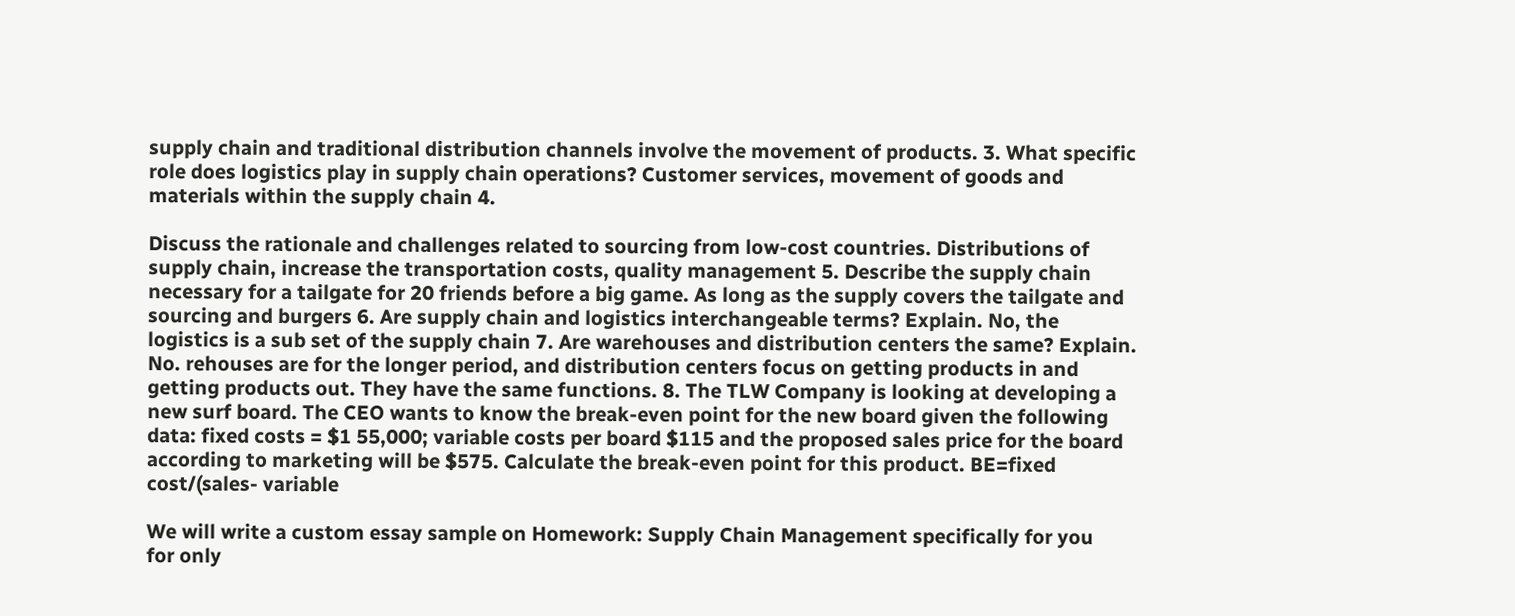supply chain and traditional distribution channels involve the movement of products. 3. What specific role does logistics play in supply chain operations? Customer services, movement of goods and materials within the supply chain 4.

Discuss the rationale and challenges related to sourcing from low-cost countries. Distributions of supply chain, increase the transportation costs, quality management 5. Describe the supply chain necessary for a tailgate for 20 friends before a big game. As long as the supply covers the tailgate and sourcing and burgers 6. Are supply chain and logistics interchangeable terms? Explain. No, the logistics is a sub set of the supply chain 7. Are warehouses and distribution centers the same? Explain. No. rehouses are for the longer period, and distribution centers focus on getting products in and getting products out. They have the same functions. 8. The TLW Company is looking at developing a new surf board. The CEO wants to know the break-even point for the new board given the following data: fixed costs = $1 55,000; variable costs per board $115 and the proposed sales price for the board according to marketing will be $575. Calculate the break-even point for this product. BE=fixed cost/(sales- variable

We will write a custom essay sample on Homework: Supply Chain Management specifically for you
for only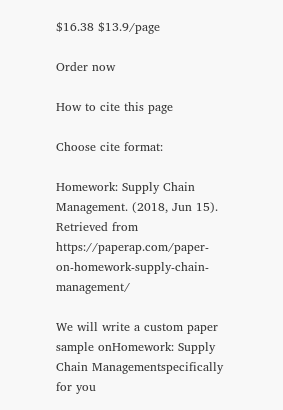$16.38 $13.9/page

Order now

How to cite this page

Choose cite format:

Homework: Supply Chain Management. (2018, Jun 15). Retrieved from https://paperap.com/paper-on-homework-supply-chain-management/

We will write a custom paper sample onHomework: Supply Chain Managementspecifically for you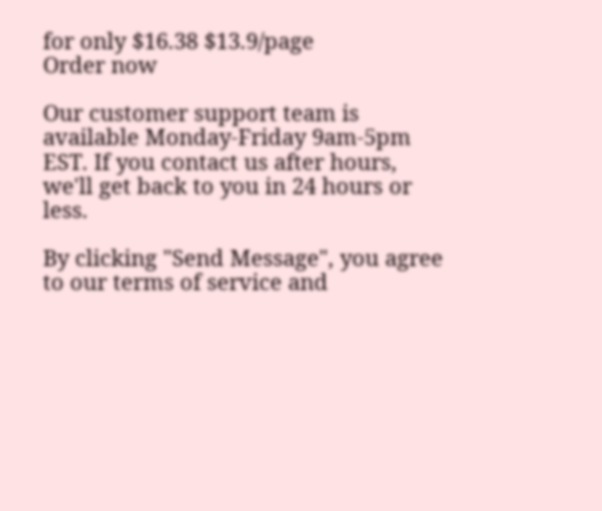for only $16.38 $13.9/page
Order now

Our customer support team is available Monday-Friday 9am-5pm EST. If you contact us after hours, we'll get back to you in 24 hours or less.

By clicking "Send Message", you agree to our terms of service and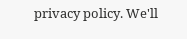privacy policy. We'll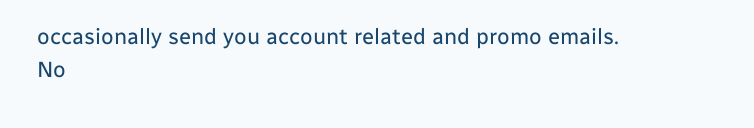occasionally send you account related and promo emails.
No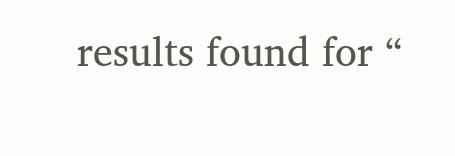results found for “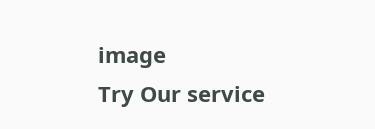image
Try Our service